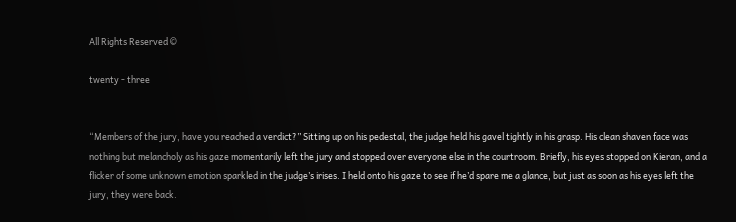All Rights Reserved ©

twenty - three


“Members of the jury, have you reached a verdict?” Sitting up on his pedestal, the judge held his gavel tightly in his grasp. His clean shaven face was nothing but melancholy as his gaze momentarily left the jury and stopped over everyone else in the courtroom. Briefly, his eyes stopped on Kieran, and a flicker of some unknown emotion sparkled in the judge’s irises. I held onto his gaze to see if he’d spare me a glance, but just as soon as his eyes left the jury, they were back.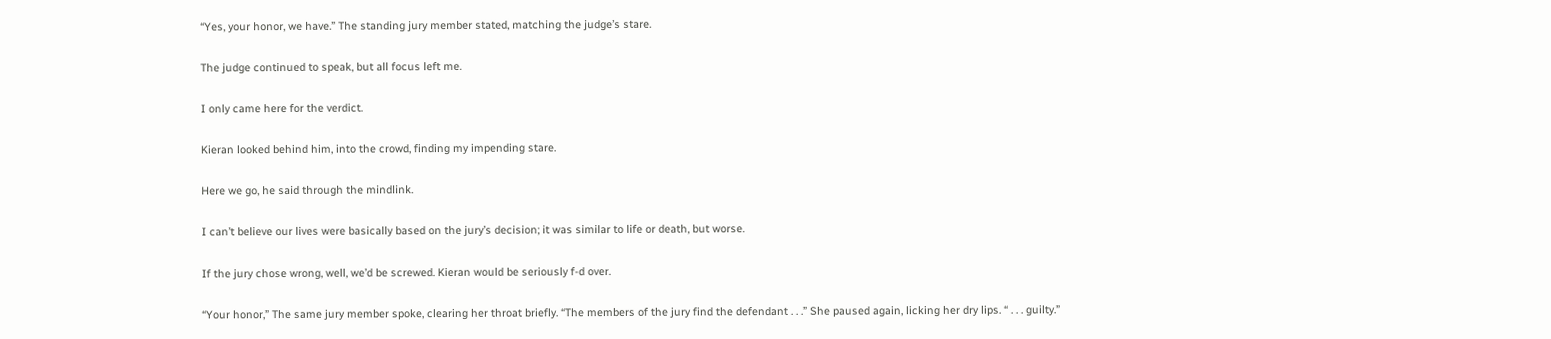“Yes, your honor, we have.” The standing jury member stated, matching the judge’s stare.

The judge continued to speak, but all focus left me.

I only came here for the verdict.

Kieran looked behind him, into the crowd, finding my impending stare.

Here we go, he said through the mindlink.

I can’t believe our lives were basically based on the jury’s decision; it was similar to life or death, but worse.

If the jury chose wrong, well, we’d be screwed. Kieran would be seriously f-d over.

“Your honor,” The same jury member spoke, clearing her throat briefly. “The members of the jury find the defendant . . .” She paused again, licking her dry lips. “ . . . guilty.”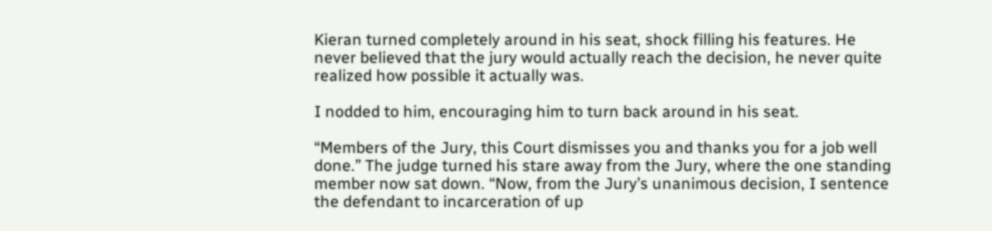Kieran turned completely around in his seat, shock filling his features. He never believed that the jury would actually reach the decision, he never quite realized how possible it actually was.

I nodded to him, encouraging him to turn back around in his seat.

“Members of the Jury, this Court dismisses you and thanks you for a job well done.” The judge turned his stare away from the Jury, where the one standing member now sat down. “Now, from the Jury’s unanimous decision, I sentence the defendant to incarceration of up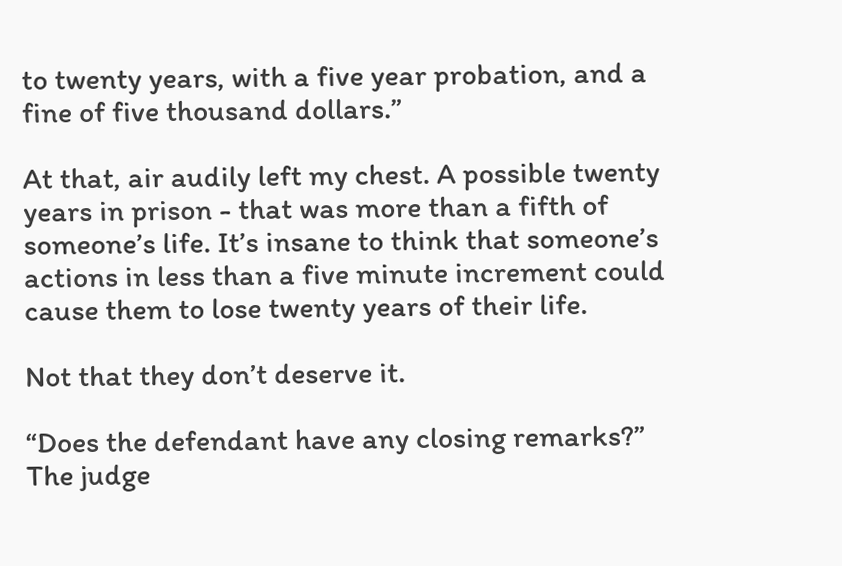to twenty years, with a five year probation, and a fine of five thousand dollars.”

At that, air audily left my chest. A possible twenty years in prison - that was more than a fifth of someone’s life. It’s insane to think that someone’s actions in less than a five minute increment could cause them to lose twenty years of their life.

Not that they don’t deserve it.

“Does the defendant have any closing remarks?” The judge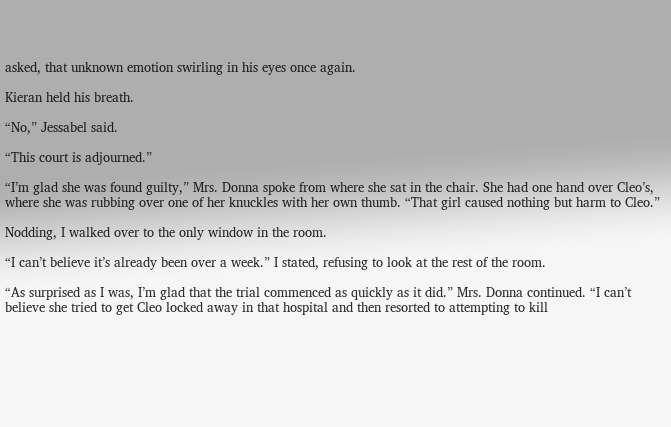asked, that unknown emotion swirling in his eyes once again.

Kieran held his breath.

“No,” Jessabel said.

“This court is adjourned.”

“I’m glad she was found guilty,” Mrs. Donna spoke from where she sat in the chair. She had one hand over Cleo’s, where she was rubbing over one of her knuckles with her own thumb. “That girl caused nothing but harm to Cleo.”

Nodding, I walked over to the only window in the room.

“I can’t believe it’s already been over a week.” I stated, refusing to look at the rest of the room.

“As surprised as I was, I’m glad that the trial commenced as quickly as it did.” Mrs. Donna continued. “I can’t believe she tried to get Cleo locked away in that hospital and then resorted to attempting to kill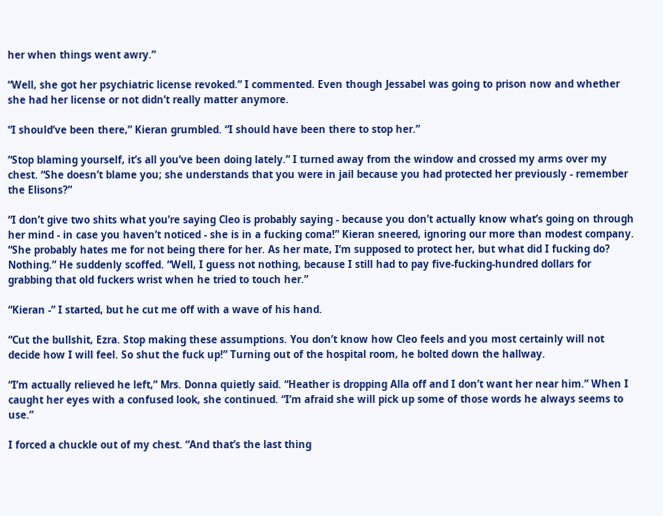her when things went awry.”

“Well, she got her psychiatric license revoked.” I commented. Even though Jessabel was going to prison now and whether she had her license or not didn’t really matter anymore.

“I should’ve been there,” Kieran grumbled. “I should have been there to stop her.”

“Stop blaming yourself, it’s all you’ve been doing lately.” I turned away from the window and crossed my arms over my chest. “She doesn’t blame you; she understands that you were in jail because you had protected her previously - remember the Elisons?”

“I don’t give two shits what you’re saying Cleo is probably saying - because you don’t actually know what’s going on through her mind - in case you haven’t noticed - she is in a fucking coma!” Kieran sneered, ignoring our more than modest company. “She probably hates me for not being there for her. As her mate, I’m supposed to protect her, but what did I fucking do? Nothing.” He suddenly scoffed. “Well, I guess not nothing, because I still had to pay five-fucking-hundred dollars for grabbing that old fuckers wrist when he tried to touch her.”

“Kieran -” I started, but he cut me off with a wave of his hand.

“Cut the bullshit, Ezra. Stop making these assumptions. You don’t know how Cleo feels and you most certainly will not decide how I will feel. So shut the fuck up!” Turning out of the hospital room, he bolted down the hallway.

“I’m actually relieved he left,” Mrs. Donna quietly said. “Heather is dropping Alla off and I don’t want her near him.” When I caught her eyes with a confused look, she continued. “I’m afraid she will pick up some of those words he always seems to use.”

I forced a chuckle out of my chest. “And that’s the last thing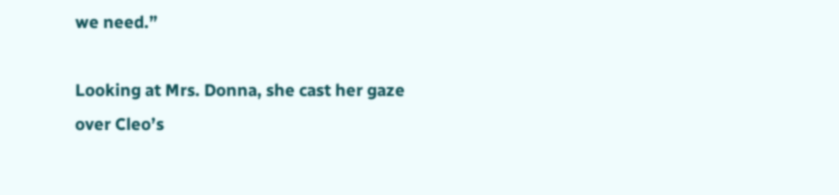we need.”

Looking at Mrs. Donna, she cast her gaze over Cleo’s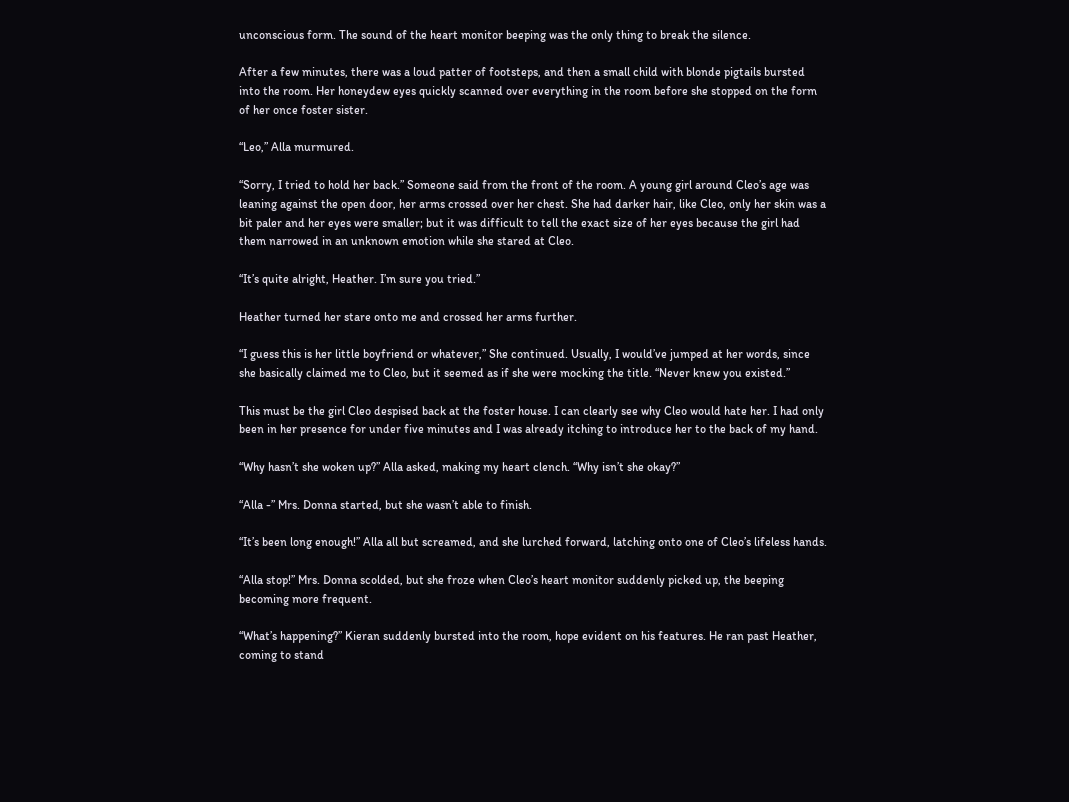unconscious form. The sound of the heart monitor beeping was the only thing to break the silence.

After a few minutes, there was a loud patter of footsteps, and then a small child with blonde pigtails bursted into the room. Her honeydew eyes quickly scanned over everything in the room before she stopped on the form of her once foster sister.

“Leo,” Alla murmured.

“Sorry, I tried to hold her back.” Someone said from the front of the room. A young girl around Cleo’s age was leaning against the open door, her arms crossed over her chest. She had darker hair, like Cleo, only her skin was a bit paler and her eyes were smaller; but it was difficult to tell the exact size of her eyes because the girl had them narrowed in an unknown emotion while she stared at Cleo.

“It’s quite alright, Heather. I’m sure you tried.”

Heather turned her stare onto me and crossed her arms further.

“I guess this is her little boyfriend or whatever,” She continued. Usually, I would’ve jumped at her words, since she basically claimed me to Cleo, but it seemed as if she were mocking the title. “Never knew you existed.”

This must be the girl Cleo despised back at the foster house. I can clearly see why Cleo would hate her. I had only been in her presence for under five minutes and I was already itching to introduce her to the back of my hand.

“Why hasn’t she woken up?” Alla asked, making my heart clench. “Why isn’t she okay?”

“Alla -” Mrs. Donna started, but she wasn’t able to finish.

“It’s been long enough!” Alla all but screamed, and she lurched forward, latching onto one of Cleo’s lifeless hands.

“Alla stop!” Mrs. Donna scolded, but she froze when Cleo’s heart monitor suddenly picked up, the beeping becoming more frequent.

“What’s happening?” Kieran suddenly bursted into the room, hope evident on his features. He ran past Heather, coming to stand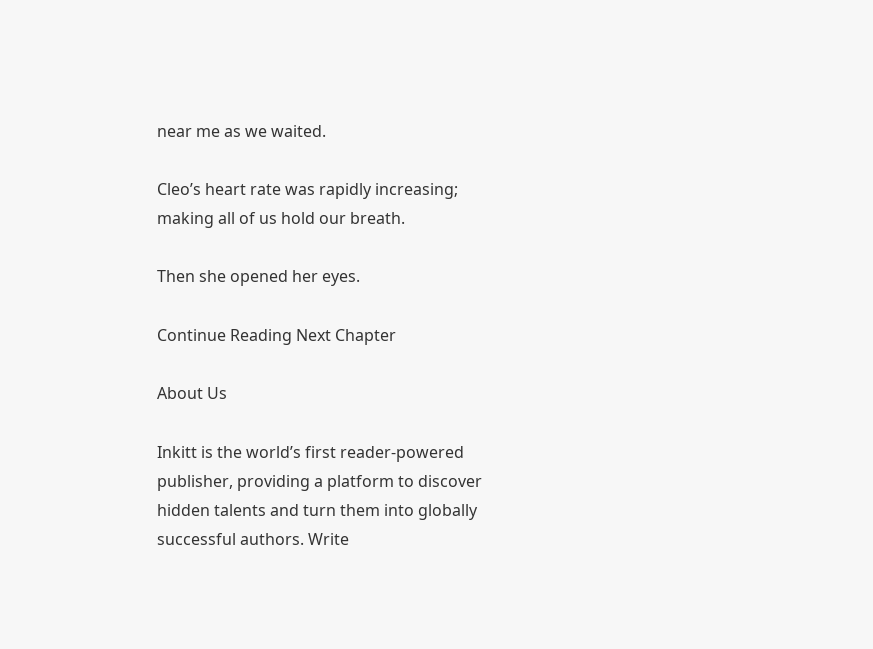near me as we waited.

Cleo’s heart rate was rapidly increasing; making all of us hold our breath.

Then she opened her eyes.

Continue Reading Next Chapter

About Us

Inkitt is the world’s first reader-powered publisher, providing a platform to discover hidden talents and turn them into globally successful authors. Write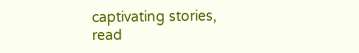captivating stories, read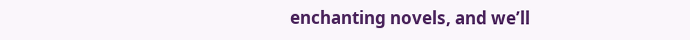enchanting novels, and we’ll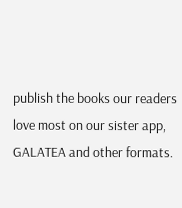publish the books our readers love most on our sister app, GALATEA and other formats.